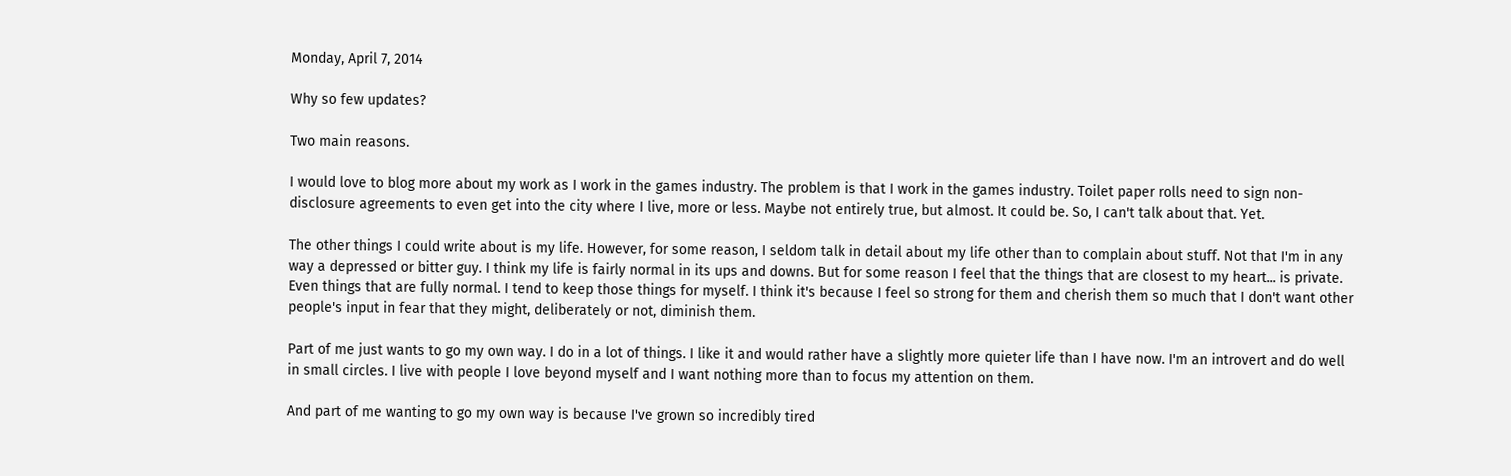Monday, April 7, 2014

Why so few updates?

Two main reasons.

I would love to blog more about my work as I work in the games industry. The problem is that I work in the games industry. Toilet paper rolls need to sign non-disclosure agreements to even get into the city where I live, more or less. Maybe not entirely true, but almost. It could be. So, I can't talk about that. Yet.

The other things I could write about is my life. However, for some reason, I seldom talk in detail about my life other than to complain about stuff. Not that I'm in any way a depressed or bitter guy. I think my life is fairly normal in its ups and downs. But for some reason I feel that the things that are closest to my heart... is private. Even things that are fully normal. I tend to keep those things for myself. I think it's because I feel so strong for them and cherish them so much that I don't want other people's input in fear that they might, deliberately or not, diminish them.

Part of me just wants to go my own way. I do in a lot of things. I like it and would rather have a slightly more quieter life than I have now. I'm an introvert and do well in small circles. I live with people I love beyond myself and I want nothing more than to focus my attention on them.

And part of me wanting to go my own way is because I've grown so incredibly tired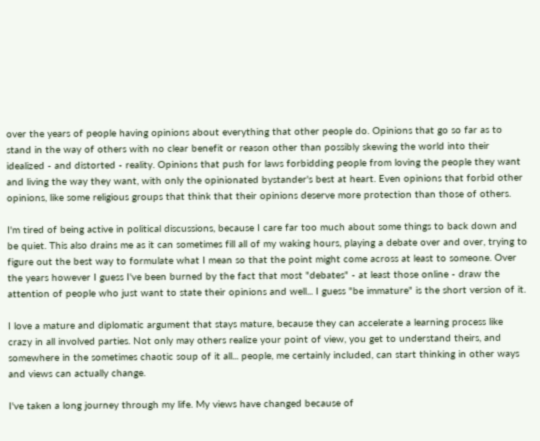over the years of people having opinions about everything that other people do. Opinions that go so far as to stand in the way of others with no clear benefit or reason other than possibly skewing the world into their idealized - and distorted - reality. Opinions that push for laws forbidding people from loving the people they want and living the way they want, with only the opinionated bystander's best at heart. Even opinions that forbid other opinions, like some religious groups that think that their opinions deserve more protection than those of others.

I'm tired of being active in political discussions, because I care far too much about some things to back down and be quiet. This also drains me as it can sometimes fill all of my waking hours, playing a debate over and over, trying to figure out the best way to formulate what I mean so that the point might come across at least to someone. Over the years however I guess I've been burned by the fact that most "debates" - at least those online - draw the attention of people who just want to state their opinions and well... I guess "be immature" is the short version of it.

I love a mature and diplomatic argument that stays mature, because they can accelerate a learning process like crazy in all involved parties. Not only may others realize your point of view, you get to understand theirs, and somewhere in the sometimes chaotic soup of it all... people, me certainly included, can start thinking in other ways and views can actually change.

I've taken a long journey through my life. My views have changed because of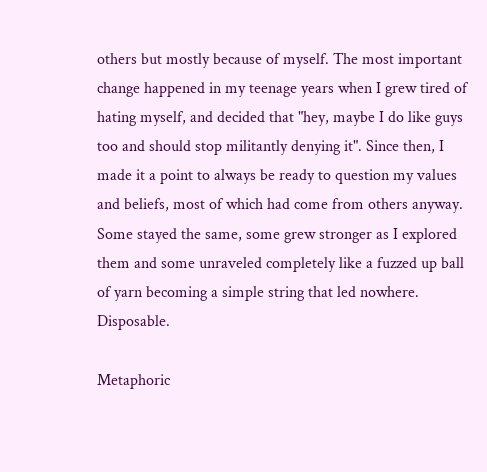others but mostly because of myself. The most important change happened in my teenage years when I grew tired of hating myself, and decided that "hey, maybe I do like guys too and should stop militantly denying it". Since then, I made it a point to always be ready to question my values and beliefs, most of which had come from others anyway. Some stayed the same, some grew stronger as I explored them and some unraveled completely like a fuzzed up ball of yarn becoming a simple string that led nowhere. Disposable.

Metaphoric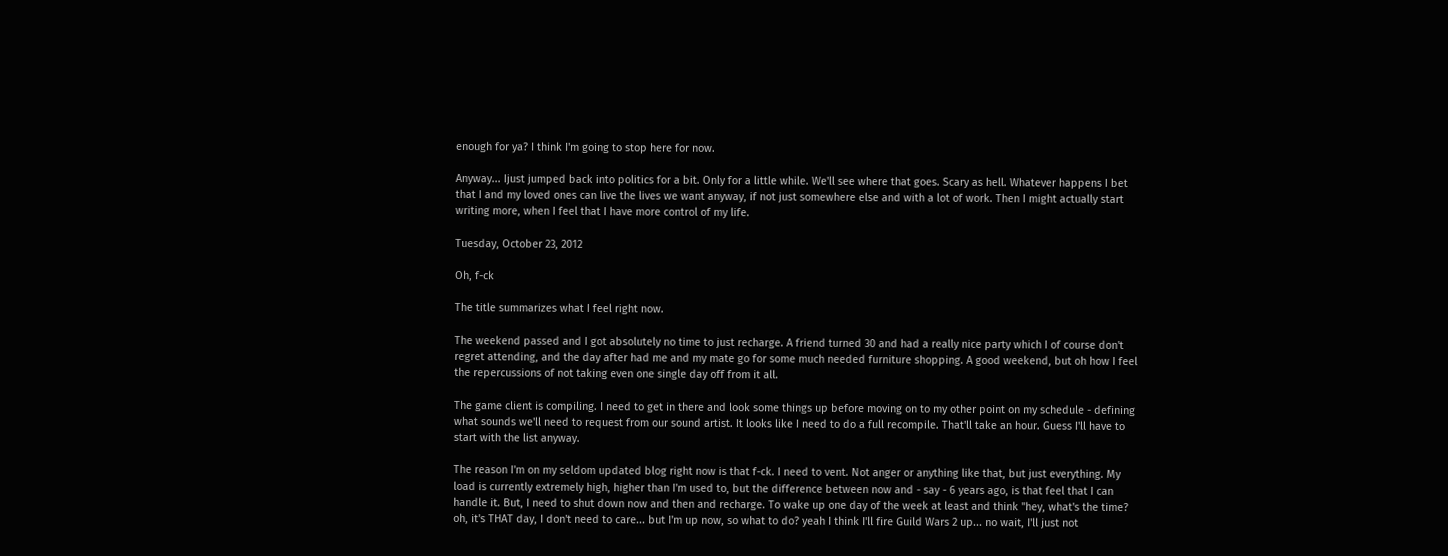enough for ya? I think I'm going to stop here for now.

Anyway... Ijust jumped back into politics for a bit. Only for a little while. We'll see where that goes. Scary as hell. Whatever happens I bet that I and my loved ones can live the lives we want anyway, if not just somewhere else and with a lot of work. Then I might actually start writing more, when I feel that I have more control of my life.

Tuesday, October 23, 2012

Oh, f-ck

The title summarizes what I feel right now.

The weekend passed and I got absolutely no time to just recharge. A friend turned 30 and had a really nice party which I of course don't regret attending, and the day after had me and my mate go for some much needed furniture shopping. A good weekend, but oh how I feel the repercussions of not taking even one single day off from it all.

The game client is compiling. I need to get in there and look some things up before moving on to my other point on my schedule - defining what sounds we'll need to request from our sound artist. It looks like I need to do a full recompile. That'll take an hour. Guess I'll have to start with the list anyway.

The reason I'm on my seldom updated blog right now is that f-ck. I need to vent. Not anger or anything like that, but just everything. My load is currently extremely high, higher than I'm used to, but the difference between now and - say - 6 years ago, is that feel that I can handle it. But, I need to shut down now and then and recharge. To wake up one day of the week at least and think "hey, what's the time? oh, it's THAT day, I don't need to care... but I'm up now, so what to do? yeah I think I'll fire Guild Wars 2 up... no wait, I'll just not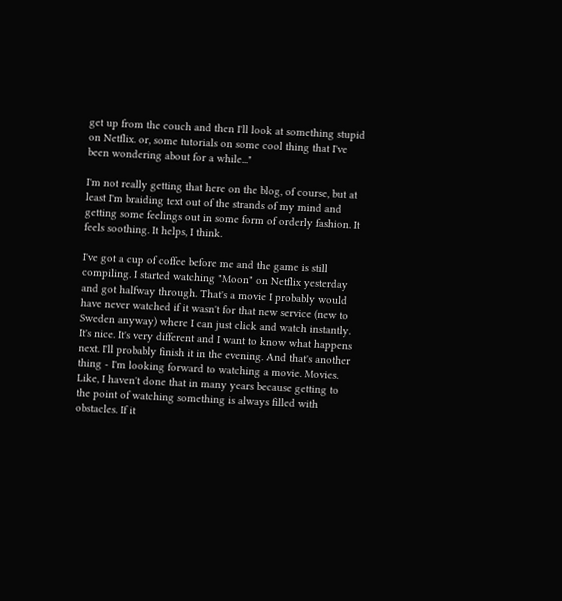get up from the couch and then I'll look at something stupid on Netflix. or, some tutorials on some cool thing that I've been wondering about for a while..."

I'm not really getting that here on the blog, of course, but at least I'm braiding text out of the strands of my mind and getting some feelings out in some form of orderly fashion. It feels soothing. It helps, I think.

I've got a cup of coffee before me and the game is still compiling. I started watching "Moon" on Netflix yesterday and got halfway through. That's a movie I probably would have never watched if it wasn't for that new service (new to Sweden anyway) where I can just click and watch instantly. It's nice. It's very different and I want to know what happens next. I'll probably finish it in the evening. And that's another thing - I'm looking forward to watching a movie. Movies. Like, I haven't done that in many years because getting to the point of watching something is always filled with obstacles. If it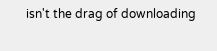isn't the drag of downloading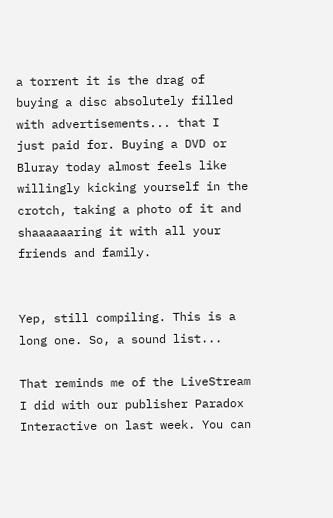a torrent it is the drag of buying a disc absolutely filled with advertisements... that I just paid for. Buying a DVD or Bluray today almost feels like willingly kicking yourself in the crotch, taking a photo of it and shaaaaaaring it with all your friends and family.


Yep, still compiling. This is a long one. So, a sound list...

That reminds me of the LiveStream I did with our publisher Paradox Interactive on last week. You can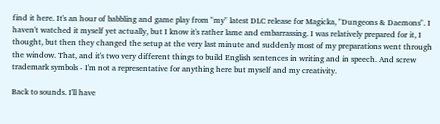find it here. It's an hour of babbling and game play from "my" latest DLC release for Magicka, "Dungeons & Daemons". I haven't watched it myself yet actually, but I know it's rather lame and embarrassing. I was relatively prepared for it, I thought, but then they changed the setup at the very last minute and suddenly most of my preparations went through the window. That, and it's two very different things to build English sentences in writing and in speech. And screw trademark symbols - I'm not a representative for anything here but myself and my creativity.

Back to sounds. I'll have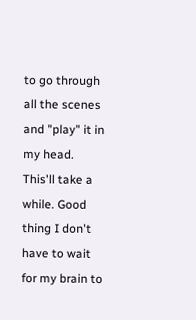to go through all the scenes and "play" it in my head. This'll take a while. Good thing I don't have to wait for my brain to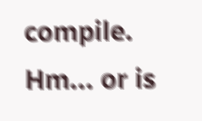compile. Hm... or is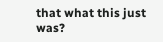that what this just was?